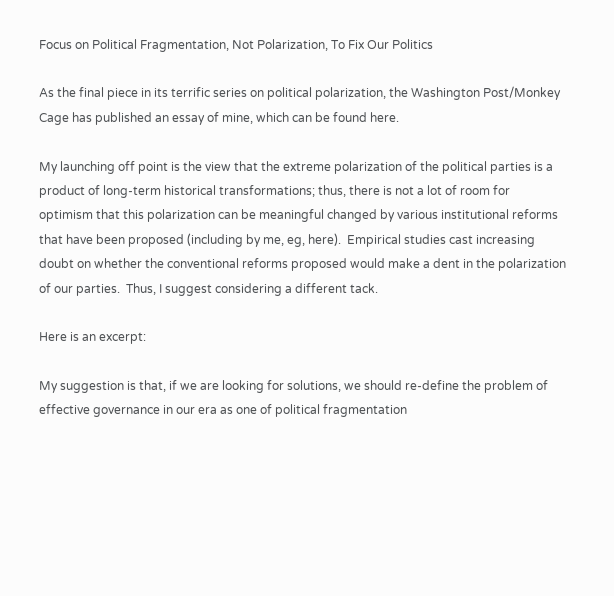Focus on Political Fragmentation, Not Polarization, To Fix Our Politics

As the final piece in its terrific series on political polarization, the Washington Post/Monkey Cage has published an essay of mine, which can be found here.

My launching off point is the view that the extreme polarization of the political parties is a product of long-term historical transformations; thus, there is not a lot of room for optimism that this polarization can be meaningful changed by various institutional reforms that have been proposed (including by me, eg, here).  Empirical studies cast increasing doubt on whether the conventional reforms proposed would make a dent in the polarization of our parties.  Thus, I suggest considering a different tack.

Here is an excerpt:

My suggestion is that, if we are looking for solutions, we should re-define the problem of effective governance in our era as one of political fragmentation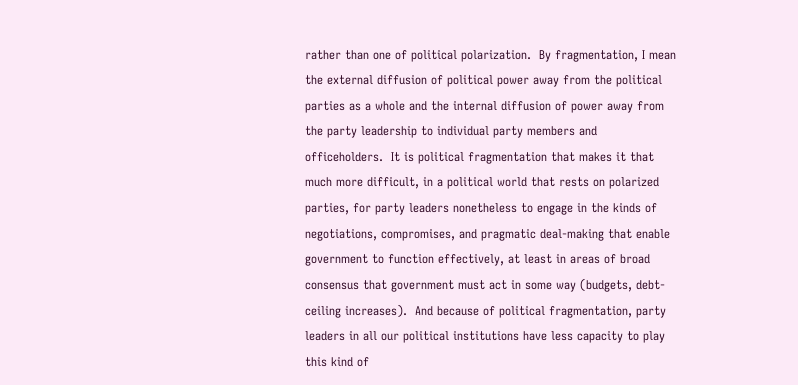rather than one of political polarization.  By fragmentation, I mean the external diffusion of political power away from the political parties as a whole and the internal diffusion of power away from the party leadership to individual party members and officeholders.  It is political fragmentation that makes it that much more difficult, in a political world that rests on polarized parties, for party leaders nonetheless to engage in the kinds of negotiations, compromises, and pragmatic deal-making that enable government to function effectively, at least in areas of broad consensus that government must act in some way (budgets, debt-ceiling increases).  And because of political fragmentation, party leaders in all our political institutions have less capacity to play this kind of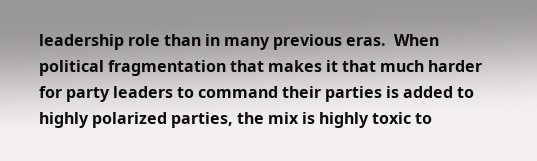leadership role than in many previous eras.  When political fragmentation that makes it that much harder for party leaders to command their parties is added to highly polarized parties, the mix is highly toxic to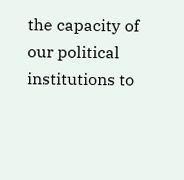the capacity of our political institutions to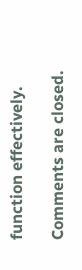function effectively.

Comments are closed.